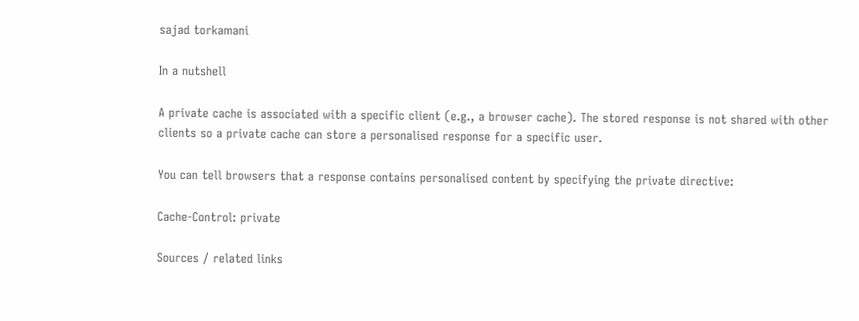sajad torkamani

In a nutshell

A private cache is associated with a specific client (e.g., a browser cache). The stored response is not shared with other clients so a private cache can store a personalised response for a specific user.

You can tell browsers that a response contains personalised content by specifying the private directive:

Cache-Control: private

Sources / related links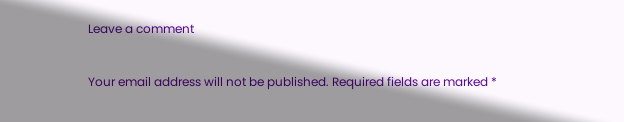Leave a comment

Your email address will not be published. Required fields are marked *